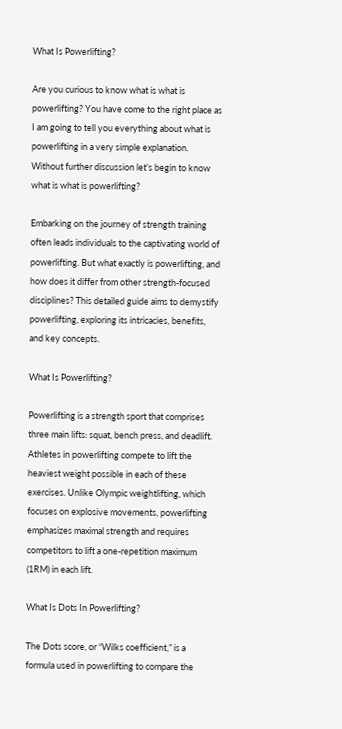What Is Powerlifting?

Are you curious to know what is what is powerlifting? You have come to the right place as I am going to tell you everything about what is powerlifting in a very simple explanation. Without further discussion let’s begin to know what is what is powerlifting?

Embarking on the journey of strength training often leads individuals to the captivating world of powerlifting. But what exactly is powerlifting, and how does it differ from other strength-focused disciplines? This detailed guide aims to demystify powerlifting, exploring its intricacies, benefits, and key concepts.

What Is Powerlifting?

Powerlifting is a strength sport that comprises three main lifts: squat, bench press, and deadlift. Athletes in powerlifting compete to lift the heaviest weight possible in each of these exercises. Unlike Olympic weightlifting, which focuses on explosive movements, powerlifting emphasizes maximal strength and requires competitors to lift a one-repetition maximum (1RM) in each lift.

What Is Dots In Powerlifting?

The Dots score, or “Wilks coefficient,” is a formula used in powerlifting to compare the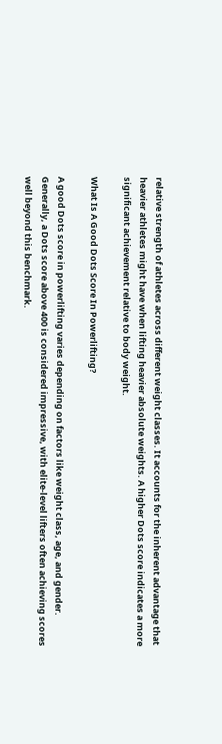relative strength of athletes across different weight classes. It accounts for the inherent advantage that heavier athletes might have when lifting heavier absolute weights. A higher Dots score indicates a more significant achievement relative to body weight.

What Is A Good Dots Score In Powerlifting?

A good Dots score in powerlifting varies depending on factors like weight class, age, and gender. Generally, a Dots score above 400 is considered impressive, with elite-level lifters often achieving scores well beyond this benchmark.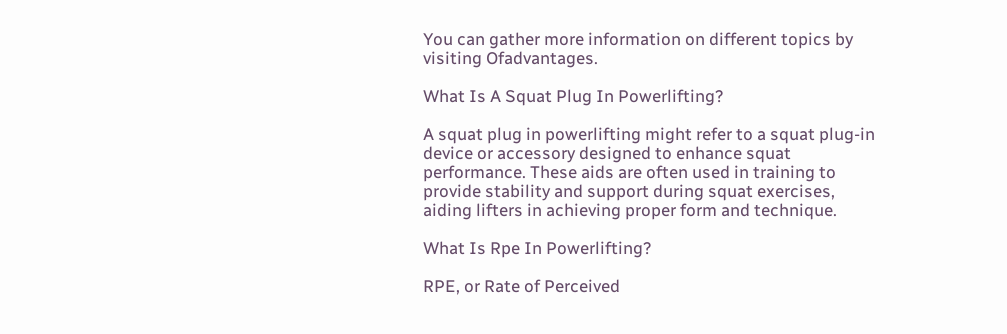You can gather more information on different topics by visiting Ofadvantages.

What Is A Squat Plug In Powerlifting?

A squat plug in powerlifting might refer to a squat plug-in device or accessory designed to enhance squat performance. These aids are often used in training to provide stability and support during squat exercises, aiding lifters in achieving proper form and technique.

What Is Rpe In Powerlifting?

RPE, or Rate of Perceived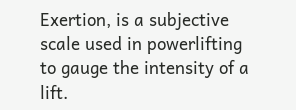Exertion, is a subjective scale used in powerlifting to gauge the intensity of a lift.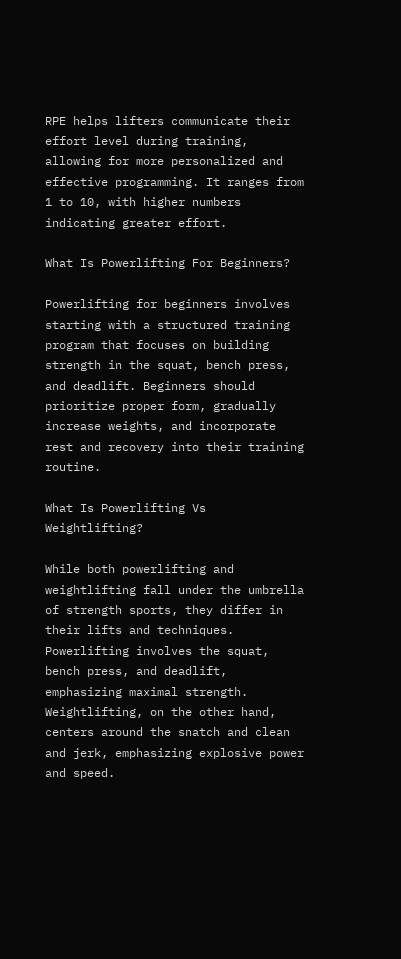RPE helps lifters communicate their effort level during training, allowing for more personalized and effective programming. It ranges from 1 to 10, with higher numbers indicating greater effort.

What Is Powerlifting For Beginners?

Powerlifting for beginners involves starting with a structured training program that focuses on building strength in the squat, bench press, and deadlift. Beginners should prioritize proper form, gradually increase weights, and incorporate rest and recovery into their training routine.

What Is Powerlifting Vs Weightlifting?

While both powerlifting and weightlifting fall under the umbrella of strength sports, they differ in their lifts and techniques. Powerlifting involves the squat, bench press, and deadlift, emphasizing maximal strength. Weightlifting, on the other hand, centers around the snatch and clean and jerk, emphasizing explosive power and speed.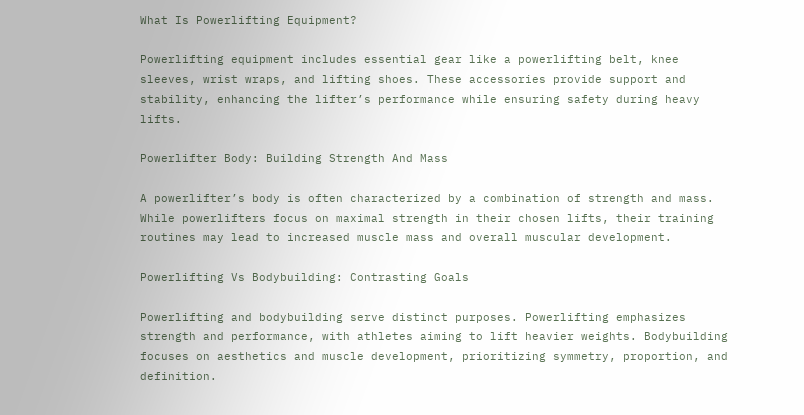What Is Powerlifting Equipment?

Powerlifting equipment includes essential gear like a powerlifting belt, knee sleeves, wrist wraps, and lifting shoes. These accessories provide support and stability, enhancing the lifter’s performance while ensuring safety during heavy lifts.

Powerlifter Body: Building Strength And Mass

A powerlifter’s body is often characterized by a combination of strength and mass. While powerlifters focus on maximal strength in their chosen lifts, their training routines may lead to increased muscle mass and overall muscular development.

Powerlifting Vs Bodybuilding: Contrasting Goals

Powerlifting and bodybuilding serve distinct purposes. Powerlifting emphasizes strength and performance, with athletes aiming to lift heavier weights. Bodybuilding focuses on aesthetics and muscle development, prioritizing symmetry, proportion, and definition.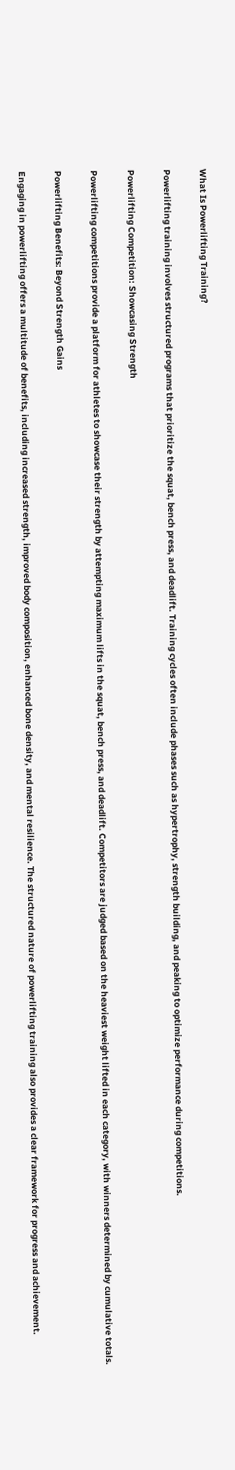What Is Powerlifting Training?

Powerlifting training involves structured programs that prioritize the squat, bench press, and deadlift. Training cycles often include phases such as hypertrophy, strength building, and peaking to optimize performance during competitions.

Powerlifting Competition: Showcasing Strength

Powerlifting competitions provide a platform for athletes to showcase their strength by attempting maximum lifts in the squat, bench press, and deadlift. Competitors are judged based on the heaviest weight lifted in each category, with winners determined by cumulative totals.

Powerlifting Benefits: Beyond Strength Gains

Engaging in powerlifting offers a multitude of benefits, including increased strength, improved body composition, enhanced bone density, and mental resilience. The structured nature of powerlifting training also provides a clear framework for progress and achievement.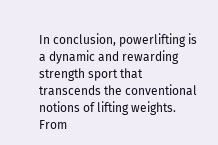In conclusion, powerlifting is a dynamic and rewarding strength sport that transcends the conventional notions of lifting weights. From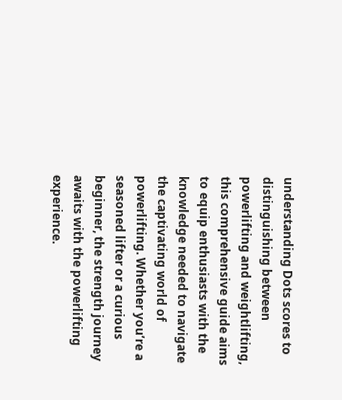understanding Dots scores to distinguishing between powerlifting and weightlifting, this comprehensive guide aims to equip enthusiasts with the knowledge needed to navigate the captivating world of powerlifting. Whether you’re a seasoned lifter or a curious beginner, the strength journey awaits with the powerlifting experience.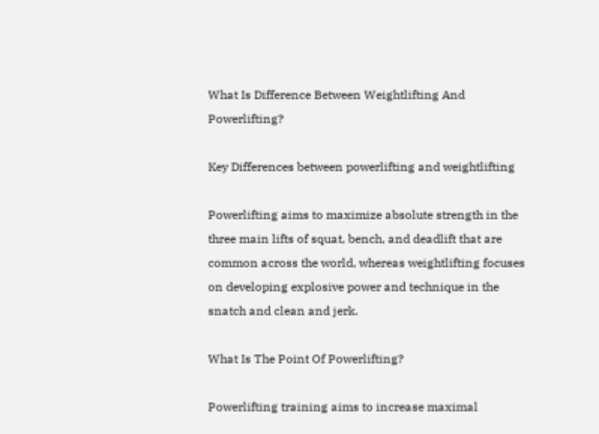What Is Difference Between Weightlifting And Powerlifting?

Key Differences between powerlifting and weightlifting

Powerlifting aims to maximize absolute strength in the three main lifts of squat, bench, and deadlift that are common across the world, whereas weightlifting focuses on developing explosive power and technique in the snatch and clean and jerk.

What Is The Point Of Powerlifting?

Powerlifting training aims to increase maximal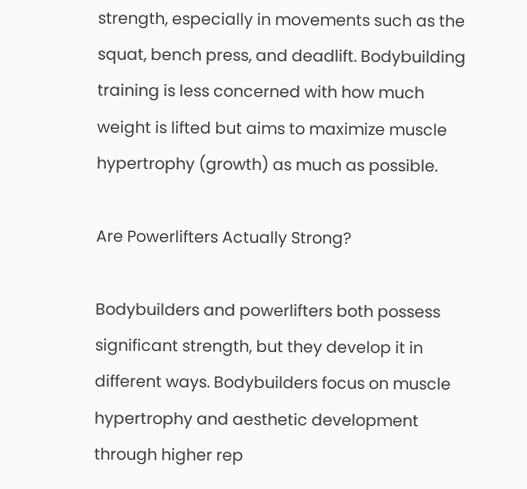strength, especially in movements such as the squat, bench press, and deadlift. Bodybuilding training is less concerned with how much weight is lifted but aims to maximize muscle hypertrophy (growth) as much as possible.

Are Powerlifters Actually Strong?

Bodybuilders and powerlifters both possess significant strength, but they develop it in different ways. Bodybuilders focus on muscle hypertrophy and aesthetic development through higher rep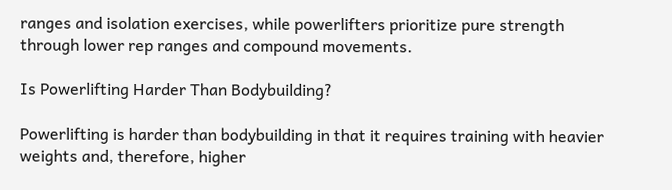ranges and isolation exercises, while powerlifters prioritize pure strength through lower rep ranges and compound movements.

Is Powerlifting Harder Than Bodybuilding?

Powerlifting is harder than bodybuilding in that it requires training with heavier weights and, therefore, higher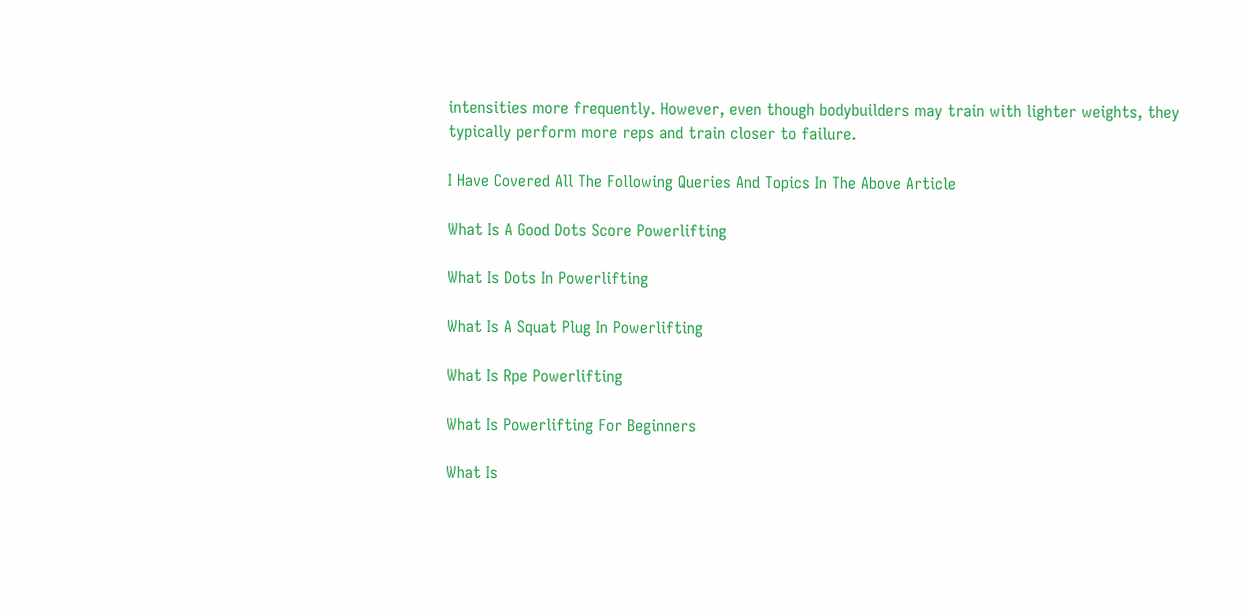intensities more frequently. However, even though bodybuilders may train with lighter weights, they typically perform more reps and train closer to failure.

I Have Covered All The Following Queries And Topics In The Above Article

What Is A Good Dots Score Powerlifting

What Is Dots In Powerlifting

What Is A Squat Plug In Powerlifting

What Is Rpe Powerlifting

What Is Powerlifting For Beginners

What Is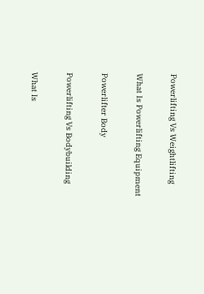Powerlifting Vs Weightlifting

What Is Powerlifting Equipment

Powerlifter Body

Powerlifting Vs Bodybuilding

What Is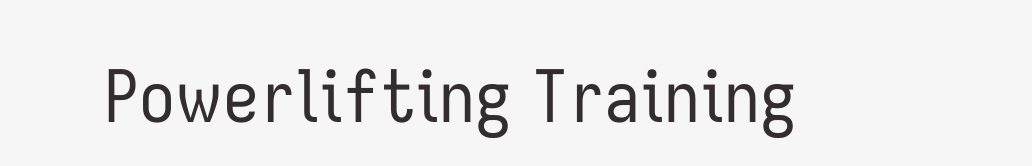Powerlifting Training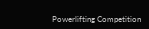Powerlifting Competition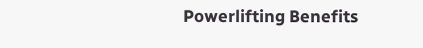Powerlifting Benefits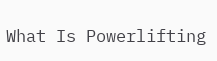What Is Powerlifting